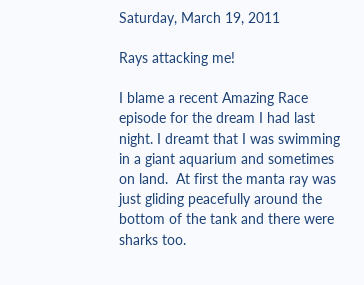Saturday, March 19, 2011

Rays attacking me!

I blame a recent Amazing Race episode for the dream I had last night. I dreamt that I was swimming in a giant aquarium and sometimes on land.  At first the manta ray was just gliding peacefully around the bottom of the tank and there were sharks too.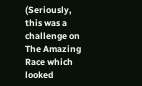(Seriously, this was a challenge on The Amazing Race which looked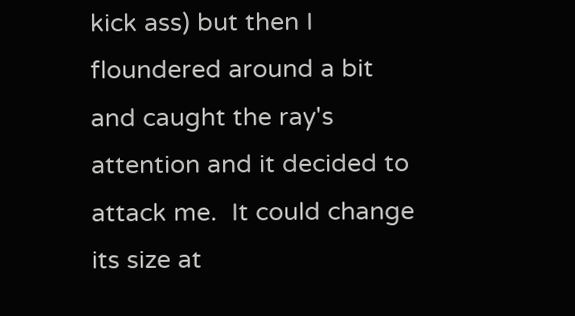kick ass) but then I floundered around a bit and caught the ray's attention and it decided to attack me.  It could change its size at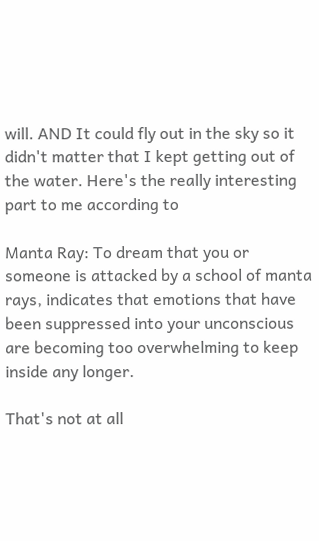will. AND It could fly out in the sky so it didn't matter that I kept getting out of the water. Here's the really interesting part to me according to

Manta Ray: To dream that you or someone is attacked by a school of manta rays, indicates that emotions that have been suppressed into your unconscious are becoming too overwhelming to keep inside any longer.

That's not at all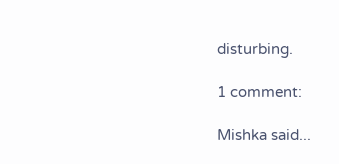disturbing.

1 comment:

Mishka said...